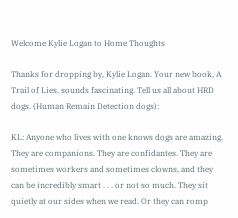Welcome Kylie Logan to Home Thoughts

Thanks for dropping by, Kylie Logan. Your new book, A Trail of Lies, sounds fascinating. Tell us all about HRD dogs. (Human Remain Detection dogs):

KL: Anyone who lives with one knows dogs are amazing. They are companions. They are confidantes. They are sometimes workers and sometimes clowns, and they can be incredibly smart . . . or not so much. They sit quietly at our sides when we read. Or they can romp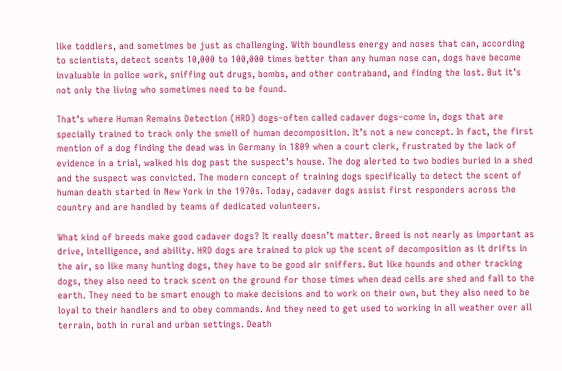like toddlers, and sometimes be just as challenging. With boundless energy and noses that can, according to scientists, detect scents 10,000 to 100,000 times better than any human nose can, dogs have become invaluable in police work, sniffing out drugs, bombs, and other contraband, and finding the lost. But it’s not only the living who sometimes need to be found.

That’s where Human Remains Detection (HRD) dogs–often called cadaver dogs–come in, dogs that are specially trained to track only the smell of human decomposition. It’s not a new concept. In fact, the first mention of a dog finding the dead was in Germany in 1809 when a court clerk, frustrated by the lack of evidence in a trial, walked his dog past the suspect’s house. The dog alerted to two bodies buried in a shed and the suspect was convicted. The modern concept of training dogs specifically to detect the scent of human death started in New York in the 1970s. Today, cadaver dogs assist first responders across the country and are handled by teams of dedicated volunteers.

What kind of breeds make good cadaver dogs? It really doesn’t matter. Breed is not nearly as important as drive, intelligence, and ability. HRD dogs are trained to pick up the scent of decomposition as it drifts in the air, so like many hunting dogs, they have to be good air sniffers. But like hounds and other tracking dogs, they also need to track scent on the ground for those times when dead cells are shed and fall to the earth. They need to be smart enough to make decisions and to work on their own, but they also need to be loyal to their handlers and to obey commands. And they need to get used to working in all weather over all terrain, both in rural and urban settings. Death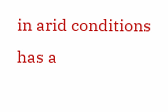in arid conditions has a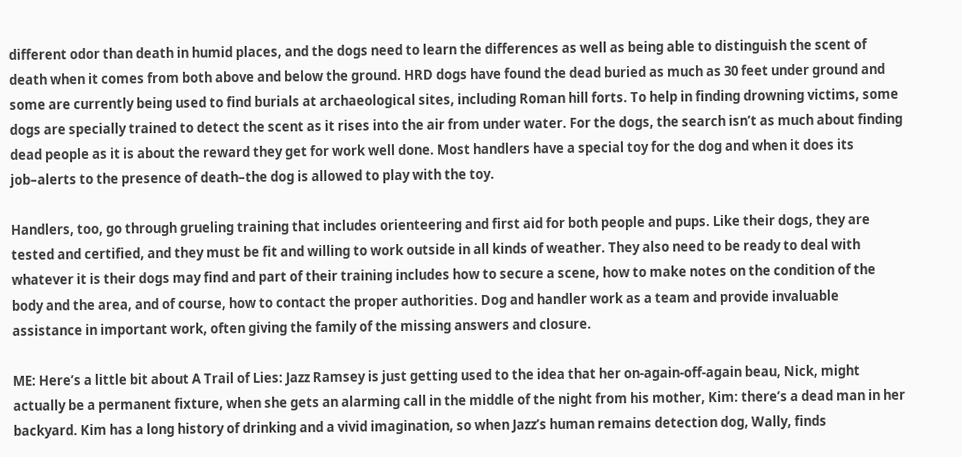different odor than death in humid places, and the dogs need to learn the differences as well as being able to distinguish the scent of death when it comes from both above and below the ground. HRD dogs have found the dead buried as much as 30 feet under ground and some are currently being used to find burials at archaeological sites, including Roman hill forts. To help in finding drowning victims, some dogs are specially trained to detect the scent as it rises into the air from under water. For the dogs, the search isn’t as much about finding dead people as it is about the reward they get for work well done. Most handlers have a special toy for the dog and when it does its job–alerts to the presence of death–the dog is allowed to play with the toy.

Handlers, too, go through grueling training that includes orienteering and first aid for both people and pups. Like their dogs, they are tested and certified, and they must be fit and willing to work outside in all kinds of weather. They also need to be ready to deal with whatever it is their dogs may find and part of their training includes how to secure a scene, how to make notes on the condition of the body and the area, and of course, how to contact the proper authorities. Dog and handler work as a team and provide invaluable assistance in important work, often giving the family of the missing answers and closure.

ME: Here’s a little bit about A Trail of Lies: Jazz Ramsey is just getting used to the idea that her on-again-off-again beau, Nick, might actually be a permanent fixture, when she gets an alarming call in the middle of the night from his mother, Kim: there’s a dead man in her backyard. Kim has a long history of drinking and a vivid imagination, so when Jazz’s human remains detection dog, Wally, finds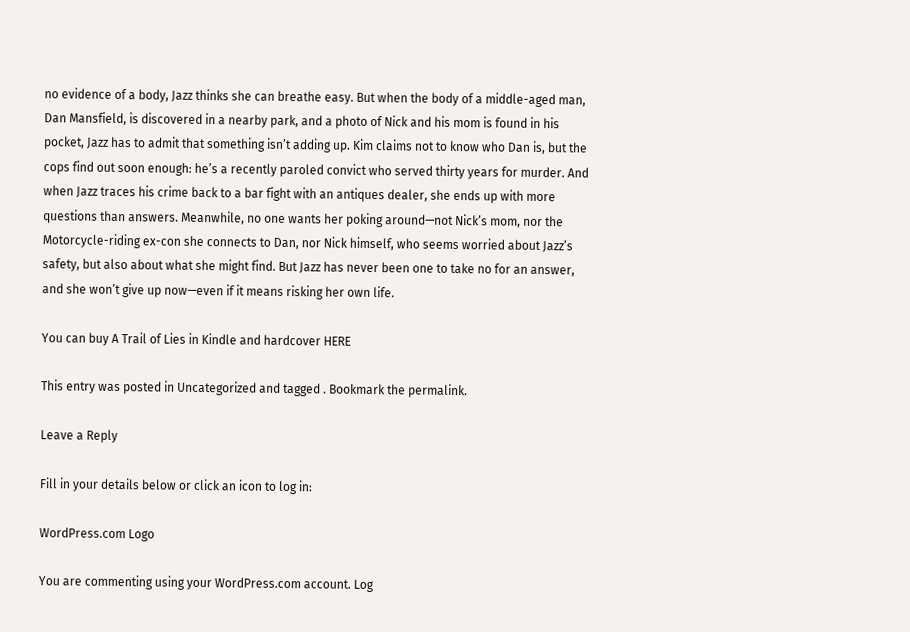no evidence of a body, Jazz thinks she can breathe easy. But when the body of a middle-aged man, Dan Mansfield, is discovered in a nearby park, and a photo of Nick and his mom is found in his pocket, Jazz has to admit that something isn’t adding up. Kim claims not to know who Dan is, but the cops find out soon enough: he’s a recently paroled convict who served thirty years for murder. And when Jazz traces his crime back to a bar fight with an antiques dealer, she ends up with more questions than answers. Meanwhile, no one wants her poking around—not Nick’s mom, nor the Motorcycle-riding ex-con she connects to Dan, nor Nick himself, who seems worried about Jazz’s safety, but also about what she might find. But Jazz has never been one to take no for an answer, and she won’t give up now—even if it means risking her own life.

You can buy A Trail of Lies in Kindle and hardcover HERE

This entry was posted in Uncategorized and tagged . Bookmark the permalink.

Leave a Reply

Fill in your details below or click an icon to log in:

WordPress.com Logo

You are commenting using your WordPress.com account. Log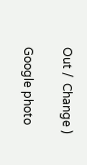Out /  Change )

Google photo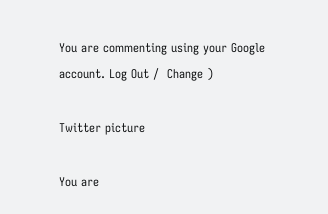You are commenting using your Google account. Log Out /  Change )

Twitter picture

You are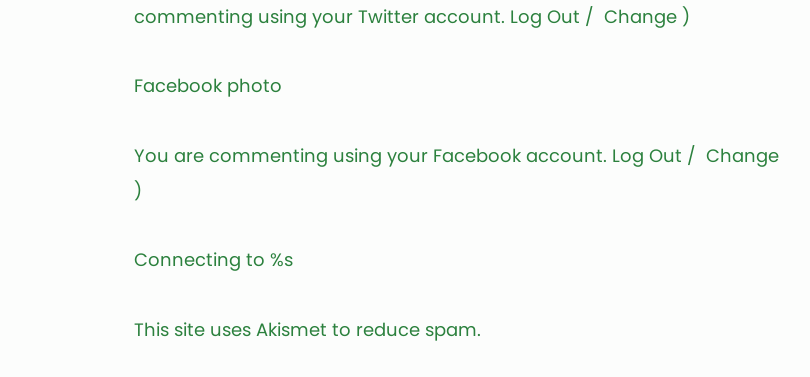commenting using your Twitter account. Log Out /  Change )

Facebook photo

You are commenting using your Facebook account. Log Out /  Change )

Connecting to %s

This site uses Akismet to reduce spam.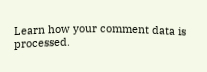Learn how your comment data is processed.